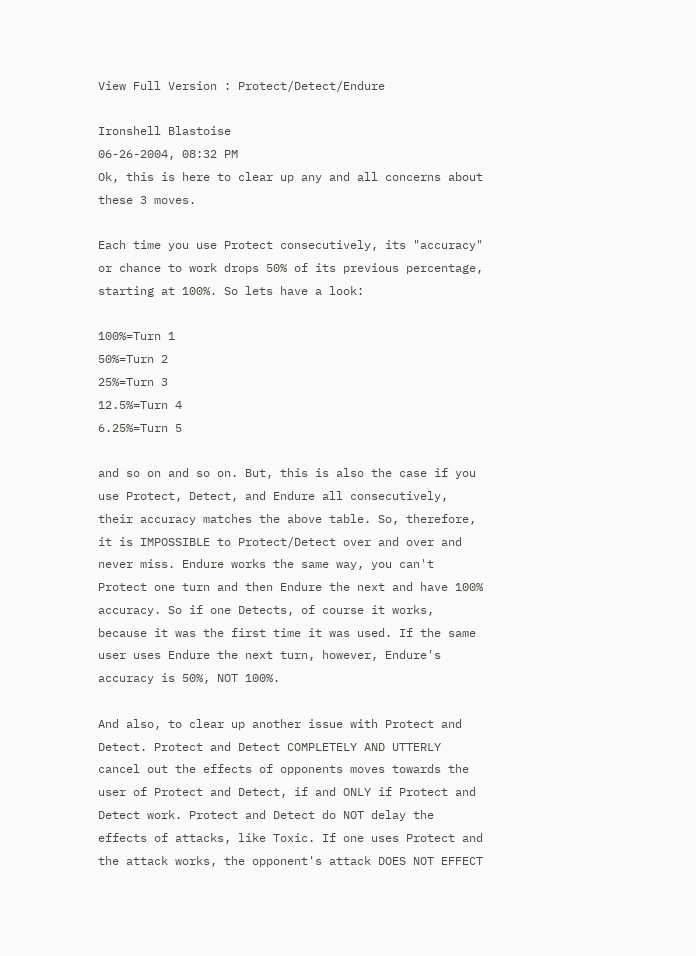View Full Version : Protect/Detect/Endure

Ironshell Blastoise
06-26-2004, 08:32 PM
Ok, this is here to clear up any and all concerns about these 3 moves.

Each time you use Protect consecutively, its "accuracy" or chance to work drops 50% of its previous percentage, starting at 100%. So lets have a look:

100%=Turn 1
50%=Turn 2
25%=Turn 3
12.5%=Turn 4
6.25%=Turn 5

and so on and so on. But, this is also the case if you use Protect, Detect, and Endure all consecutively, their accuracy matches the above table. So, therefore, it is IMPOSSIBLE to Protect/Detect over and over and never miss. Endure works the same way, you can't Protect one turn and then Endure the next and have 100% accuracy. So if one Detects, of course it works, because it was the first time it was used. If the same user uses Endure the next turn, however, Endure's accuracy is 50%, NOT 100%.

And also, to clear up another issue with Protect and Detect. Protect and Detect COMPLETELY AND UTTERLY cancel out the effects of opponents moves towards the user of Protect and Detect, if and ONLY if Protect and Detect work. Protect and Detect do NOT delay the effects of attacks, like Toxic. If one uses Protect and the attack works, the opponent's attack DOES NOT EFFECT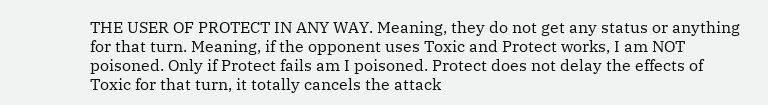THE USER OF PROTECT IN ANY WAY. Meaning, they do not get any status or anything for that turn. Meaning, if the opponent uses Toxic and Protect works, I am NOT poisoned. Only if Protect fails am I poisoned. Protect does not delay the effects of Toxic for that turn, it totally cancels the attack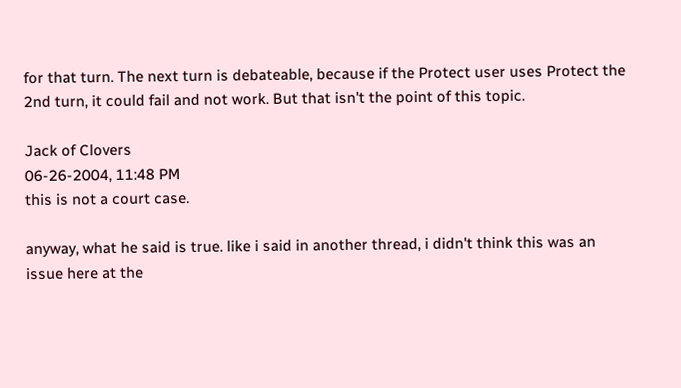for that turn. The next turn is debateable, because if the Protect user uses Protect the 2nd turn, it could fail and not work. But that isn't the point of this topic.

Jack of Clovers
06-26-2004, 11:48 PM
this is not a court case.

anyway, what he said is true. like i said in another thread, i didn't think this was an issue here at the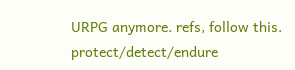URPG anymore. refs, follow this. protect/detect/endure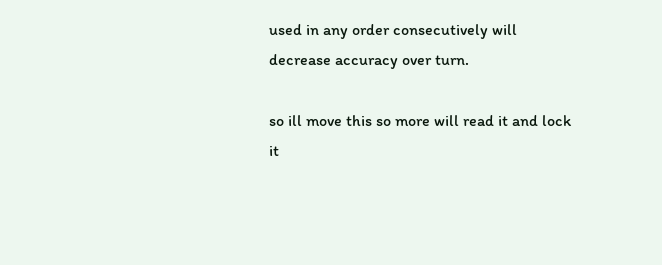used in any order consecutively will decrease accuracy over turn.

so ill move this so more will read it and lock it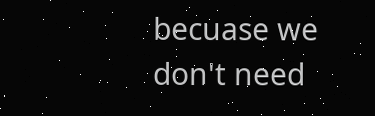becuase we don't need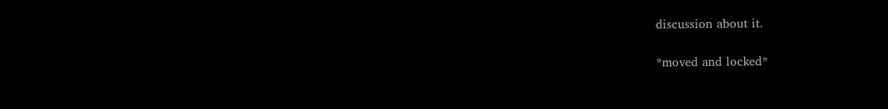discussion about it.

*moved and locked*